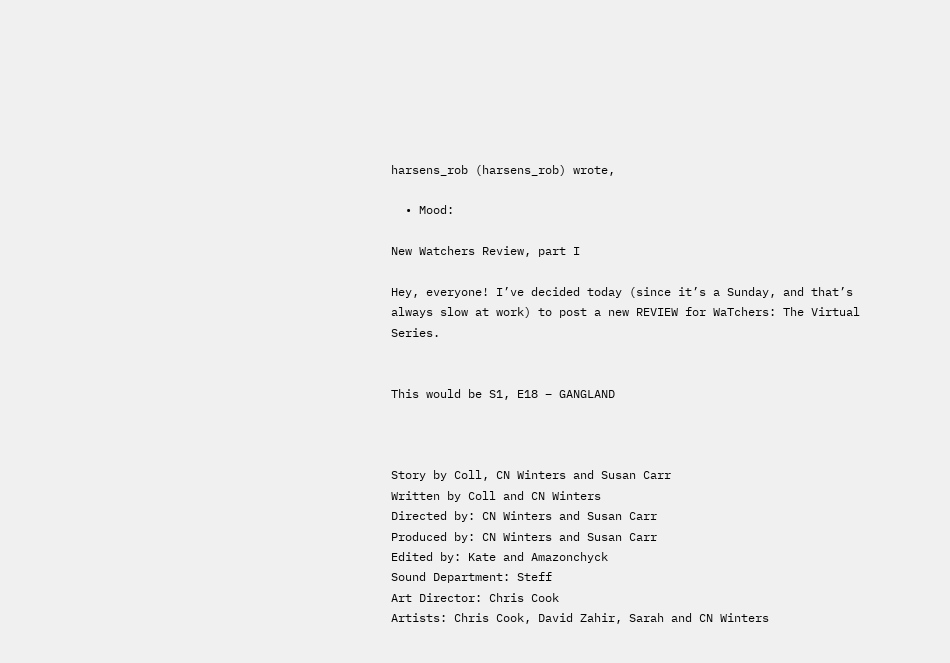harsens_rob (harsens_rob) wrote,

  • Mood:

New Watchers Review, part I

Hey, everyone! I’ve decided today (since it’s a Sunday, and that’s always slow at work) to post a new REVIEW for WaTchers: The Virtual Series.


This would be S1, E18 – GANGLAND



Story by Coll, CN Winters and Susan Carr
Written by Coll and CN Winters
Directed by: CN Winters and Susan Carr
Produced by: CN Winters and Susan Carr
Edited by: Kate and Amazonchyck
Sound Department: Steff
Art Director: Chris Cook
Artists: Chris Cook, David Zahir, Sarah and CN Winters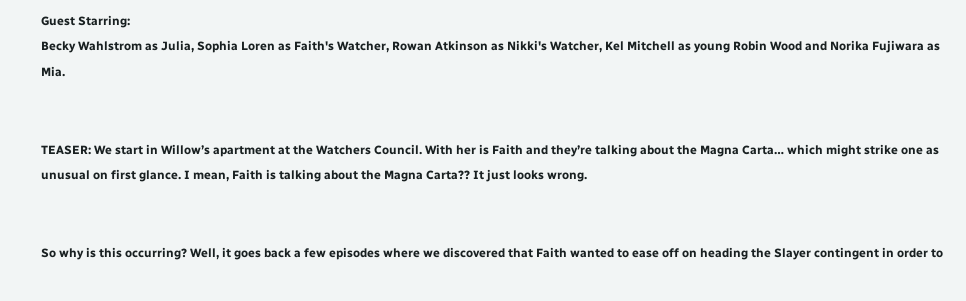Guest Starring:
Becky Wahlstrom as Julia, Sophia Loren as Faith's Watcher, Rowan Atkinson as Nikki's Watcher, Kel Mitchell as young Robin Wood and Norika Fujiwara as Mia.


TEASER: We start in Willow’s apartment at the Watchers Council. With her is Faith and they’re talking about the Magna Carta… which might strike one as unusual on first glance. I mean, Faith is talking about the Magna Carta?? It just looks wrong.


So why is this occurring? Well, it goes back a few episodes where we discovered that Faith wanted to ease off on heading the Slayer contingent in order to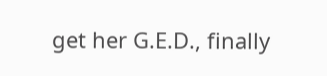get her G.E.D., finally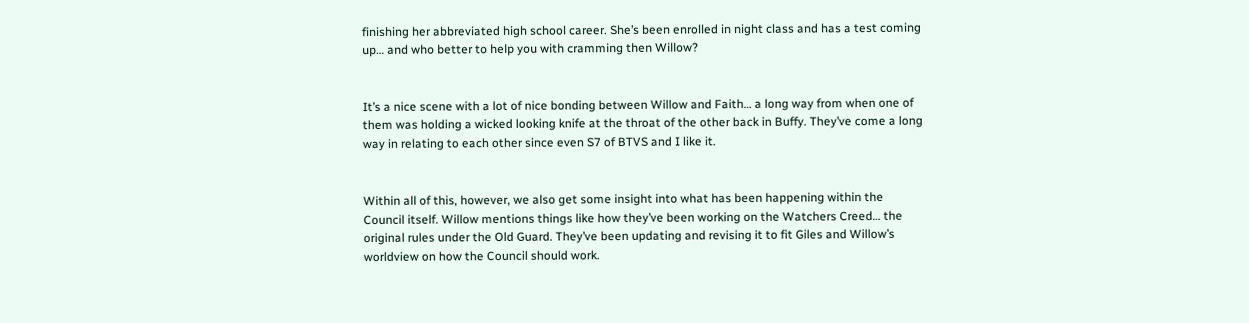finishing her abbreviated high school career. She’s been enrolled in night class and has a test coming up… and who better to help you with cramming then Willow?


It’s a nice scene with a lot of nice bonding between Willow and Faith… a long way from when one of them was holding a wicked looking knife at the throat of the other back in Buffy. They’ve come a long way in relating to each other since even S7 of BTVS and I like it.


Within all of this, however, we also get some insight into what has been happening within the Council itself. Willow mentions things like how they’ve been working on the Watchers Creed… the original rules under the Old Guard. They’ve been updating and revising it to fit Giles and Willow’s worldview on how the Council should work.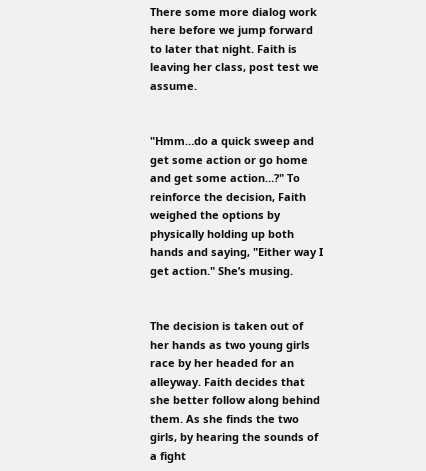There some more dialog work here before we jump forward to later that night. Faith is leaving her class, post test we assume.


"Hmm…do a quick sweep and get some action or go home and get some action…?" To reinforce the decision, Faith weighed the options by physically holding up both hands and saying, "Either way I get action." She’s musing.


The decision is taken out of her hands as two young girls race by her headed for an alleyway. Faith decides that she better follow along behind them. As she finds the two girls, by hearing the sounds of a fight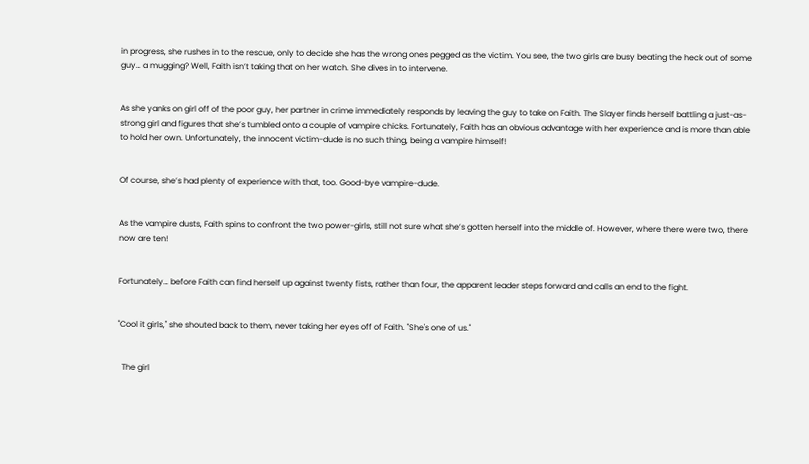in progress, she rushes in to the rescue, only to decide she has the wrong ones pegged as the victim. You see, the two girls are busy beating the heck out of some guy… a mugging? Well, Faith isn’t taking that on her watch. She dives in to intervene.


As she yanks on girl off of the poor guy, her partner in crime immediately responds by leaving the guy to take on Faith. The Slayer finds herself battling a just-as-strong girl and figures that she’s tumbled onto a couple of vampire chicks. Fortunately, Faith has an obvious advantage with her experience and is more than able to hold her own. Unfortunately, the innocent victim-dude is no such thing, being a vampire himself!


Of course, she’s had plenty of experience with that, too. Good-bye vampire-dude.


As the vampire dusts, Faith spins to confront the two power-girls, still not sure what she’s gotten herself into the middle of. However, where there were two, there now are ten!


Fortunately… before Faith can find herself up against twenty fists, rather than four, the apparent leader steps forward and calls an end to the fight.


"Cool it girls," she shouted back to them, never taking her eyes off of Faith. "She's one of us."


  The girl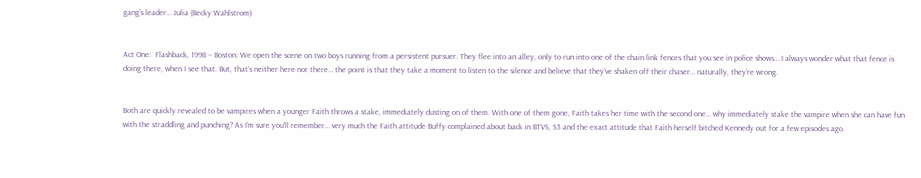gang’s leader… Julia (Becky Wahlstrom)


Act One:  Flashback, 1998 – Boston: We open the scene on two boys running from a persistent pursuer. They flee into an alley, only to run into one of the chain link fences that you see in police shows… I always wonder what that fence is doing there, when I see that. But, that’s neither here nor there… the point is that they take a moment to listen to the silence and believe that they’ve shaken off their chaser… naturally, they’re wrong.


Both are quickly revealed to be vampires when a younger Faith throws a stake, immediately dusting on of them. With one of them gone, Faith takes her time with the second one… why immediately stake the vampire when she can have fun with the straddling and punching? As I’m sure you’ll remember… very much the Faith attitude Buffy complained about back in BTVS, S3 and the exact attitude that Faith herself bitched Kennedy out for a few episodes ago.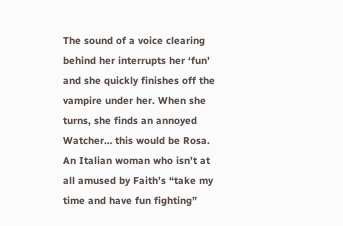The sound of a voice clearing behind her interrupts her ‘fun’ and she quickly finishes off the vampire under her. When she turns, she finds an annoyed Watcher… this would be Rosa. An Italian woman who isn’t at all amused by Faith’s “take my time and have fun fighting”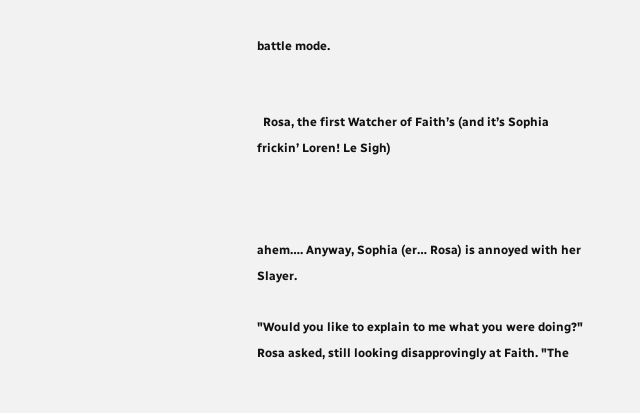battle mode.


  Rosa, the first Watcher of Faith’s (and it’s Sophia frickin’ Loren! Le Sigh)



ahem…. Anyway, Sophia (er… Rosa) is annoyed with her Slayer.

"Would you like to explain to me what you were doing?" Rosa asked, still looking disapprovingly at Faith. "The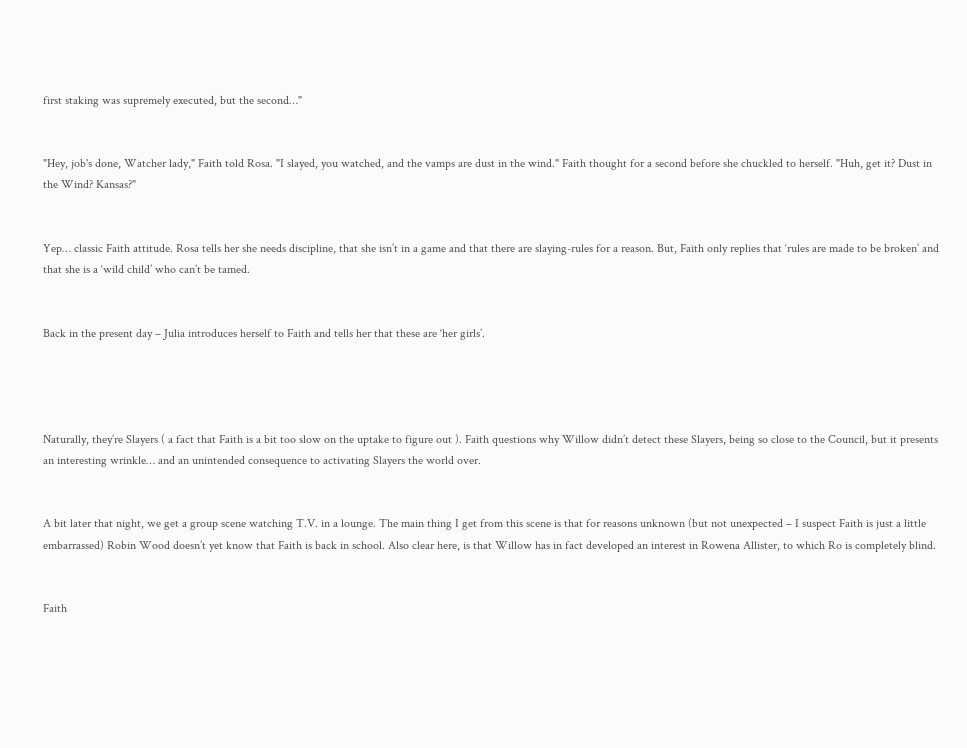first staking was supremely executed, but the second…"


"Hey, job's done, Watcher lady," Faith told Rosa. "I slayed, you watched, and the vamps are dust in the wind." Faith thought for a second before she chuckled to herself. "Huh, get it? Dust in the Wind? Kansas?"


Yep… classic Faith attitude. Rosa tells her she needs discipline, that she isn’t in a game and that there are slaying-rules for a reason. But, Faith only replies that ‘rules are made to be broken’ and that she is a ‘wild child’ who can’t be tamed.


Back in the present day – Julia introduces herself to Faith and tells her that these are ‘her girls’.




Naturally, they’re Slayers ( a fact that Faith is a bit too slow on the uptake to figure out ). Faith questions why Willow didn’t detect these Slayers, being so close to the Council, but it presents an interesting wrinkle… and an unintended consequence to activating Slayers the world over.


A bit later that night, we get a group scene watching T.V. in a lounge. The main thing I get from this scene is that for reasons unknown (but not unexpected – I suspect Faith is just a little embarrassed) Robin Wood doesn’t yet know that Faith is back in school. Also clear here, is that Willow has in fact developed an interest in Rowena Allister, to which Ro is completely blind.


Faith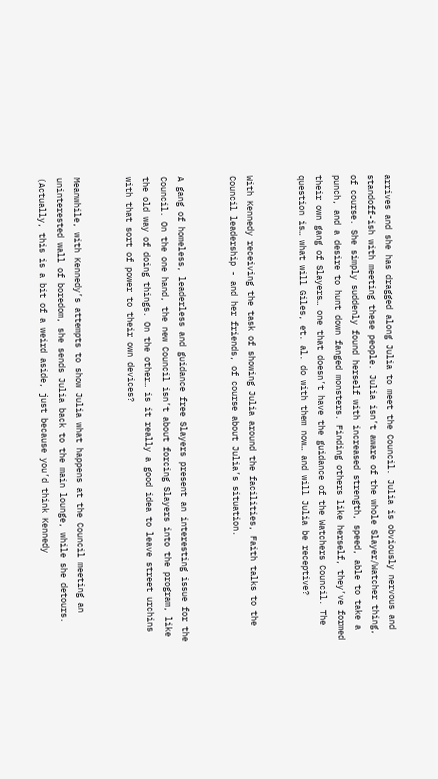arrives and she has dragged along Julia to meet the Council. Julia is obviously nervous and standoff-ish with meeting these people. Julia isn’t aware of the whole Slayer/Watcher thing, of course. She simply suddenly found herself with increased strength, speed, able to take a punch, and a desire to hunt down fanged monsters. Finding others like herself, they’ve formed their own gang of Slayers… one that doesn’t have the guidance of the Watchers Council. The question is… what will Giles, et. al. do with them now… and will Julia be receptive?


With Kennedy receiving the task of showing Julia around the facilities, Faith talks to the Council leadership - and her friends, of course about Julia’s situation.


A gang of homeless, leaderless and guidance free Slayers present an interesting issue for the Council. On the one hand, the new Council isn’t about forcing Slayers into the program, like the old way of doing things. On the other… is it really a good idea to leave street urchins with that sort of power to their own devices?


Meanwhile, with Kennedy’s attempts to show Julia what happens at the Council meeting an uninterested wall of boredom, she sends Julia back to the main lounge, while she detours. (Actually, this is a bit of a weird aside, just because you’d think Kennedy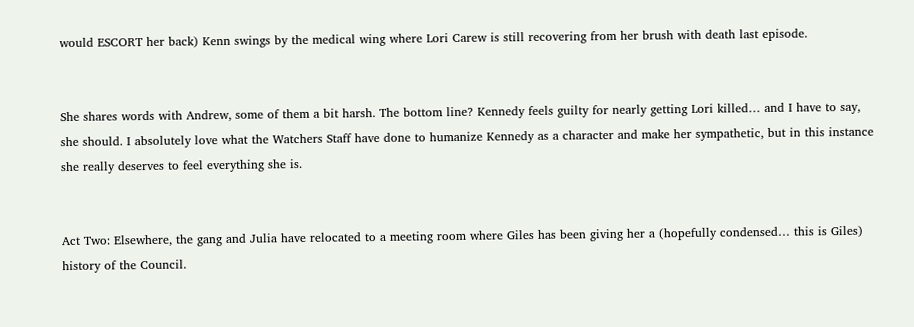would ESCORT her back) Kenn swings by the medical wing where Lori Carew is still recovering from her brush with death last episode.


She shares words with Andrew, some of them a bit harsh. The bottom line? Kennedy feels guilty for nearly getting Lori killed… and I have to say, she should. I absolutely love what the Watchers Staff have done to humanize Kennedy as a character and make her sympathetic, but in this instance she really deserves to feel everything she is.


Act Two: Elsewhere, the gang and Julia have relocated to a meeting room where Giles has been giving her a (hopefully condensed… this is Giles) history of the Council.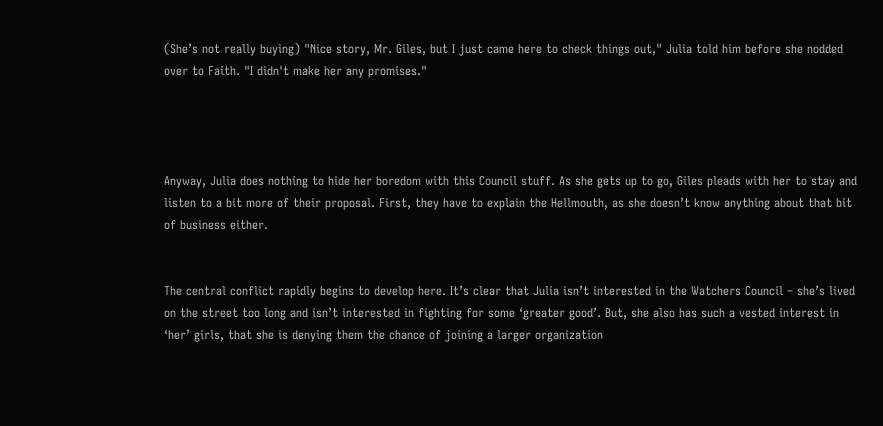(She’s not really buying) "Nice story, Mr. Giles, but I just came here to check things out," Julia told him before she nodded over to Faith. "I didn't make her any promises."




Anyway, Julia does nothing to hide her boredom with this Council stuff. As she gets up to go, Giles pleads with her to stay and listen to a bit more of their proposal. First, they have to explain the Hellmouth, as she doesn’t know anything about that bit of business either.


The central conflict rapidly begins to develop here. It’s clear that Julia isn’t interested in the Watchers Council – she’s lived on the street too long and isn’t interested in fighting for some ‘greater good’. But, she also has such a vested interest in ‘her’ girls, that she is denying them the chance of joining a larger organization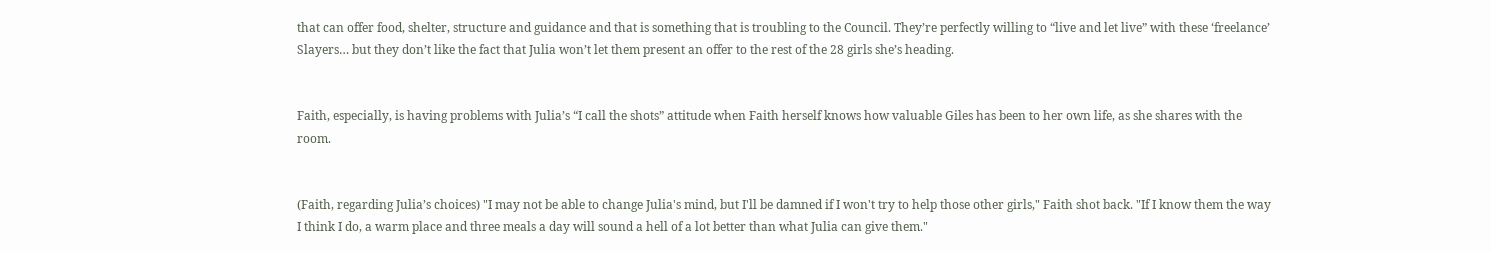that can offer food, shelter, structure and guidance and that is something that is troubling to the Council. They’re perfectly willing to “live and let live” with these ‘freelance’ Slayers… but they don’t like the fact that Julia won’t let them present an offer to the rest of the 28 girls she’s heading.


Faith, especially, is having problems with Julia’s “I call the shots” attitude when Faith herself knows how valuable Giles has been to her own life, as she shares with the room.


(Faith, regarding Julia’s choices) "I may not be able to change Julia's mind, but I'll be damned if I won't try to help those other girls," Faith shot back. "If I know them the way I think I do, a warm place and three meals a day will sound a hell of a lot better than what Julia can give them."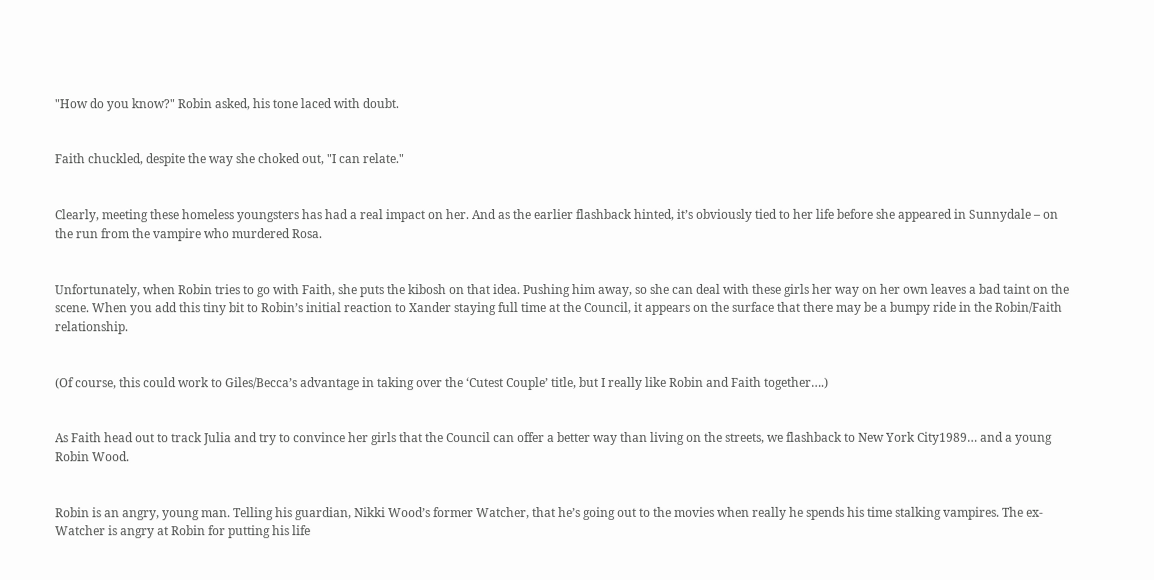"How do you know?" Robin asked, his tone laced with doubt.


Faith chuckled, despite the way she choked out, "I can relate."


Clearly, meeting these homeless youngsters has had a real impact on her. And as the earlier flashback hinted, it’s obviously tied to her life before she appeared in Sunnydale – on the run from the vampire who murdered Rosa.


Unfortunately, when Robin tries to go with Faith, she puts the kibosh on that idea. Pushing him away, so she can deal with these girls her way on her own leaves a bad taint on the scene. When you add this tiny bit to Robin’s initial reaction to Xander staying full time at the Council, it appears on the surface that there may be a bumpy ride in the Robin/Faith relationship.


(Of course, this could work to Giles/Becca’s advantage in taking over the ‘Cutest Couple’ title, but I really like Robin and Faith together….)


As Faith head out to track Julia and try to convince her girls that the Council can offer a better way than living on the streets, we flashback to New York City1989… and a young Robin Wood.


Robin is an angry, young man. Telling his guardian, Nikki Wood’s former Watcher, that he’s going out to the movies when really he spends his time stalking vampires. The ex-Watcher is angry at Robin for putting his life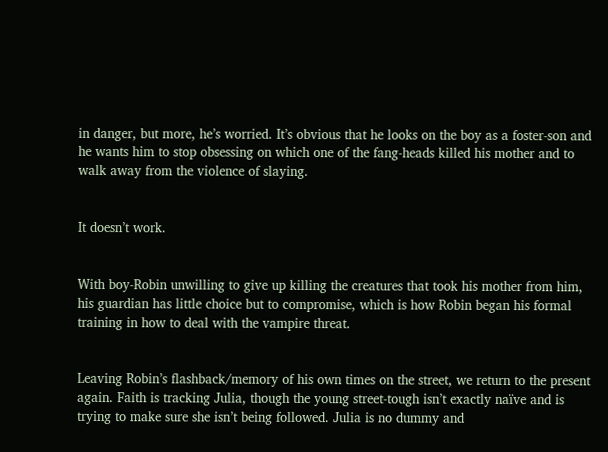in danger, but more, he’s worried. It’s obvious that he looks on the boy as a foster-son and he wants him to stop obsessing on which one of the fang-heads killed his mother and to walk away from the violence of slaying.


It doesn’t work.


With boy-Robin unwilling to give up killing the creatures that took his mother from him, his guardian has little choice but to compromise, which is how Robin began his formal training in how to deal with the vampire threat.


Leaving Robin’s flashback/memory of his own times on the street, we return to the present again. Faith is tracking Julia, though the young street-tough isn’t exactly naïve and is trying to make sure she isn’t being followed. Julia is no dummy and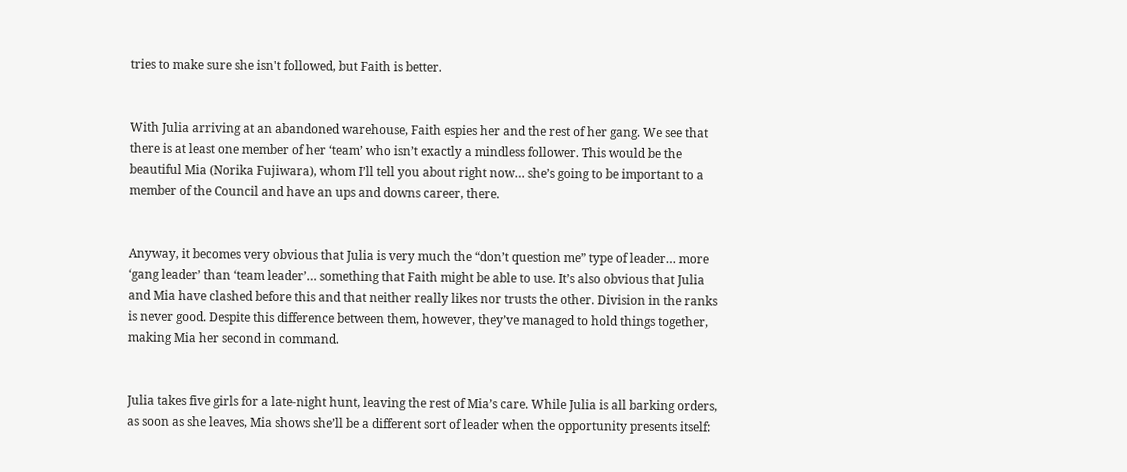tries to make sure she isn't followed, but Faith is better.


With Julia arriving at an abandoned warehouse, Faith espies her and the rest of her gang. We see that there is at least one member of her ‘team’ who isn’t exactly a mindless follower. This would be the beautiful Mia (Norika Fujiwara), whom I’ll tell you about right now… she’s going to be important to a member of the Council and have an ups and downs career, there.


Anyway, it becomes very obvious that Julia is very much the “don’t question me” type of leader… more ‘gang leader’ than ‘team leader’… something that Faith might be able to use. It’s also obvious that Julia and Mia have clashed before this and that neither really likes nor trusts the other. Division in the ranks is never good. Despite this difference between them, however, they’ve managed to hold things together, making Mia her second in command.


Julia takes five girls for a late-night hunt, leaving the rest of Mia’s care. While Julia is all barking orders, as soon as she leaves, Mia shows she’ll be a different sort of leader when the opportunity presents itself: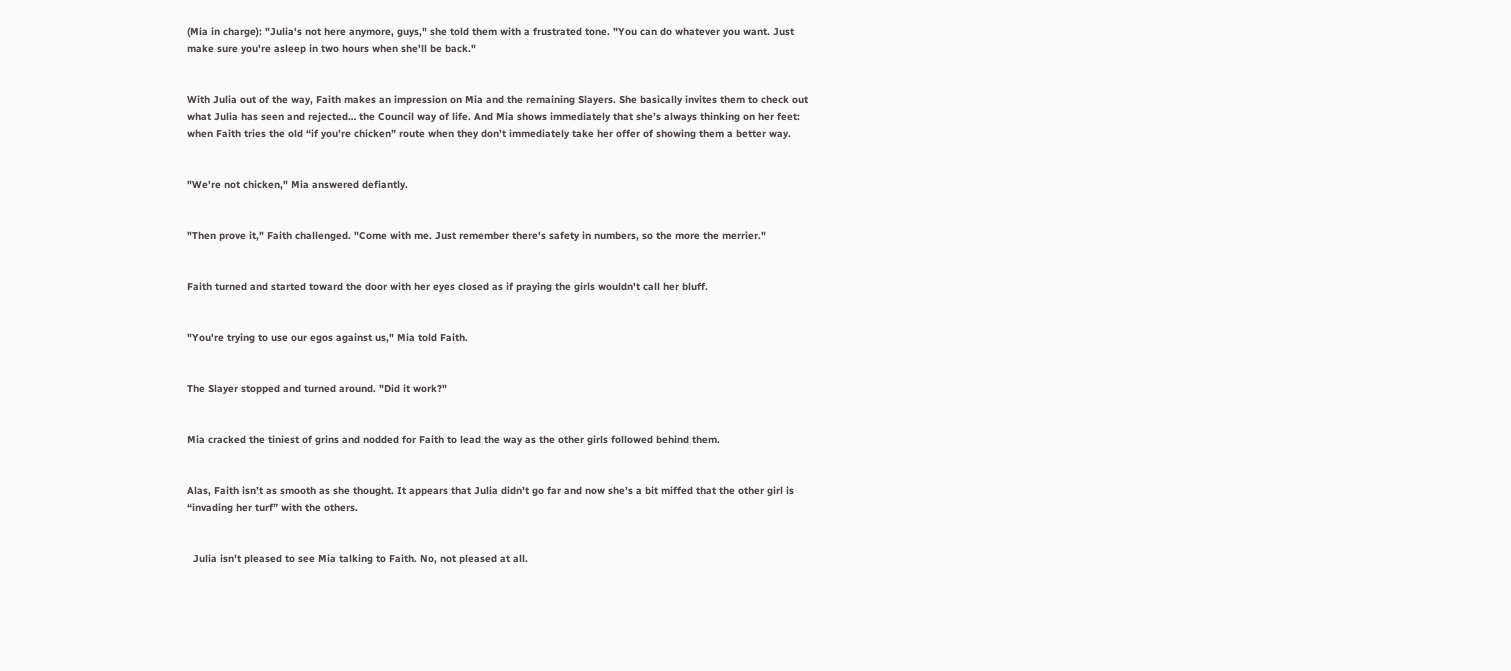(Mia in charge): "Julia's not here anymore, guys," she told them with a frustrated tone. "You can do whatever you want. Just make sure you're asleep in two hours when she'll be back."


With Julia out of the way, Faith makes an impression on Mia and the remaining Slayers. She basically invites them to check out what Julia has seen and rejected… the Council way of life. And Mia shows immediately that she’s always thinking on her feet: when Faith tries the old “if you’re chicken” route when they don’t immediately take her offer of showing them a better way.


"We're not chicken," Mia answered defiantly.


"Then prove it," Faith challenged. "Come with me. Just remember there's safety in numbers, so the more the merrier."


Faith turned and started toward the door with her eyes closed as if praying the girls wouldn't call her bluff.


"You're trying to use our egos against us," Mia told Faith.


The Slayer stopped and turned around. "Did it work?"


Mia cracked the tiniest of grins and nodded for Faith to lead the way as the other girls followed behind them.


Alas, Faith isn’t as smooth as she thought. It appears that Julia didn’t go far and now she’s a bit miffed that the other girl is “invading her turf” with the others.


  Julia isn’t pleased to see Mia talking to Faith. No, not pleased at all.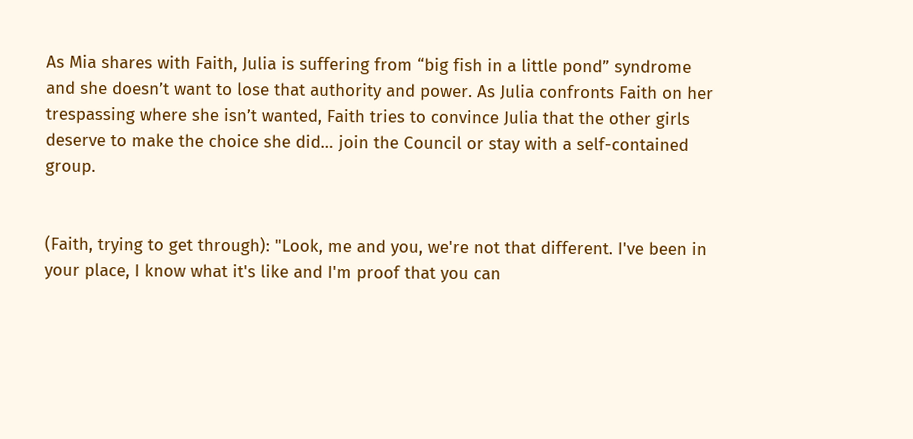As Mia shares with Faith, Julia is suffering from “big fish in a little pond” syndrome and she doesn’t want to lose that authority and power. As Julia confronts Faith on her trespassing where she isn’t wanted, Faith tries to convince Julia that the other girls deserve to make the choice she did… join the Council or stay with a self-contained group.


(Faith, trying to get through): "Look, me and you, we're not that different. I've been in your place, I know what it's like and I'm proof that you can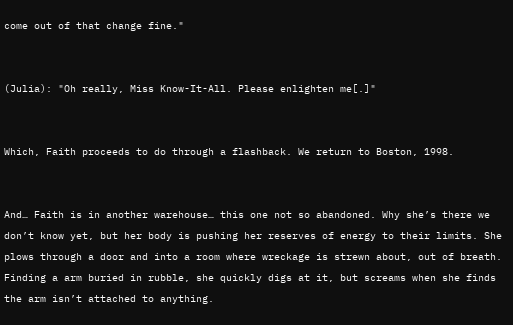come out of that change fine."


(Julia): "Oh really, Miss Know-It-All. Please enlighten me[.]"


Which, Faith proceeds to do through a flashback. We return to Boston, 1998.


And… Faith is in another warehouse… this one not so abandoned. Why she’s there we don’t know yet, but her body is pushing her reserves of energy to their limits. She plows through a door and into a room where wreckage is strewn about, out of breath. Finding a arm buried in rubble, she quickly digs at it, but screams when she finds the arm isn’t attached to anything.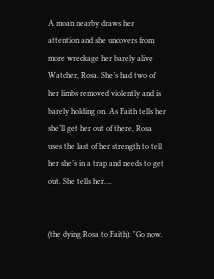A moan nearby draws her attention and she uncovers from more wreckage her barely alive Watcher, Rosa. She’s had two of her limbs removed violently and is barely holding on. As Faith tells her she’ll get her out of there, Rosa uses the last of her strength to tell her she’s in a trap and needs to get out. She tells her….


(the dying Rosa to Faith): "Go now.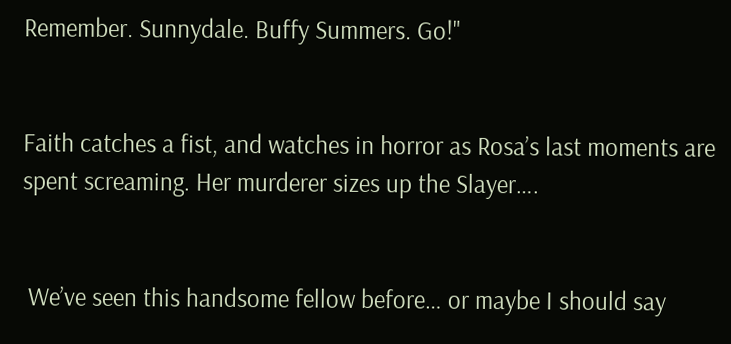Remember. Sunnydale. Buffy Summers. Go!"


Faith catches a fist, and watches in horror as Rosa’s last moments are spent screaming. Her murderer sizes up the Slayer….


 We’ve seen this handsome fellow before… or maybe I should say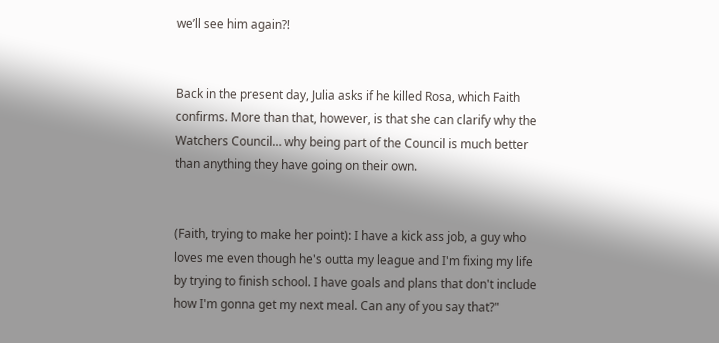we’ll see him again?!


Back in the present day, Julia asks if he killed Rosa, which Faith confirms. More than that, however, is that she can clarify why the Watchers Council… why being part of the Council is much better than anything they have going on their own.


(Faith, trying to make her point): I have a kick ass job, a guy who loves me even though he's outta my league and I'm fixing my life by trying to finish school. I have goals and plans that don't include how I'm gonna get my next meal. Can any of you say that?"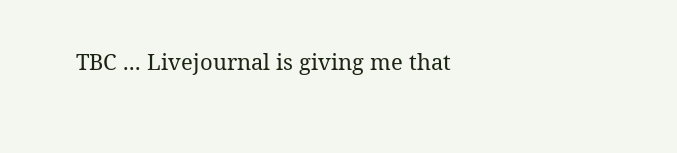TBC ... Livejournal is giving me that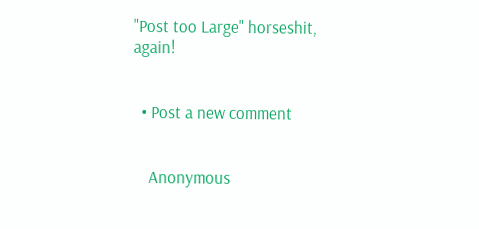"Post too Large" horseshit, again!


  • Post a new comment


    Anonymous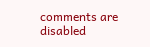comments are disabled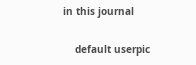in this journal

    default userpic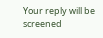Your reply will be screened